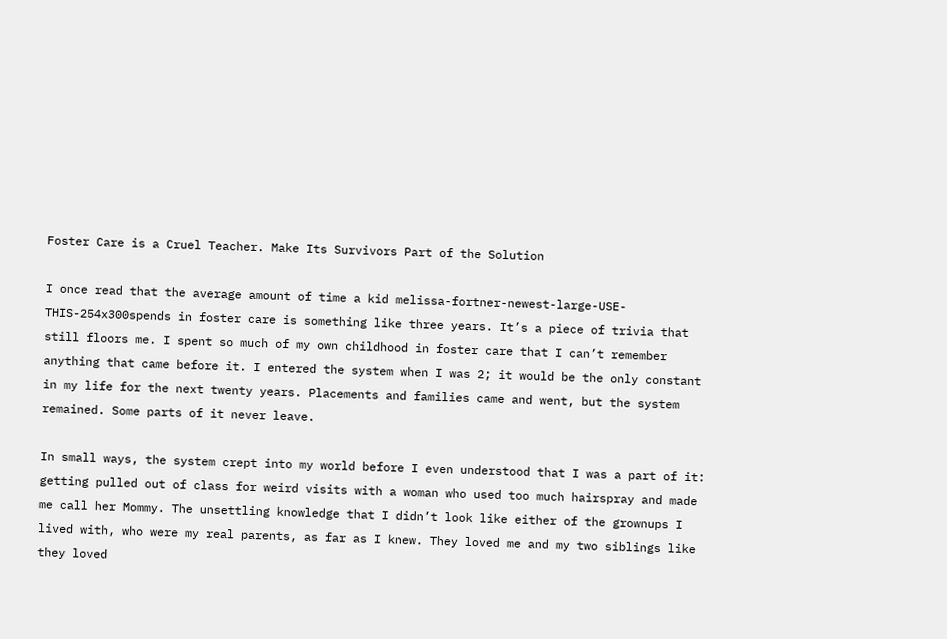Foster Care is a Cruel Teacher. Make Its Survivors Part of the Solution

I once read that the average amount of time a kid melissa-fortner-newest-large-USE-THIS-254x300spends in foster care is something like three years. It’s a piece of trivia that still floors me. I spent so much of my own childhood in foster care that I can’t remember anything that came before it. I entered the system when I was 2; it would be the only constant in my life for the next twenty years. Placements and families came and went, but the system remained. Some parts of it never leave.

In small ways, the system crept into my world before I even understood that I was a part of it: getting pulled out of class for weird visits with a woman who used too much hairspray and made me call her Mommy. The unsettling knowledge that I didn’t look like either of the grownups I lived with, who were my real parents, as far as I knew. They loved me and my two siblings like they loved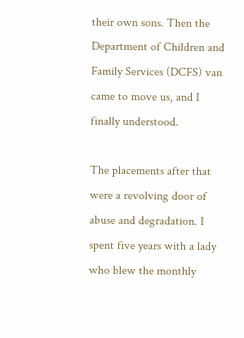their own sons. Then the Department of Children and Family Services (DCFS) van came to move us, and I finally understood.

The placements after that were a revolving door of abuse and degradation. I spent five years with a lady who blew the monthly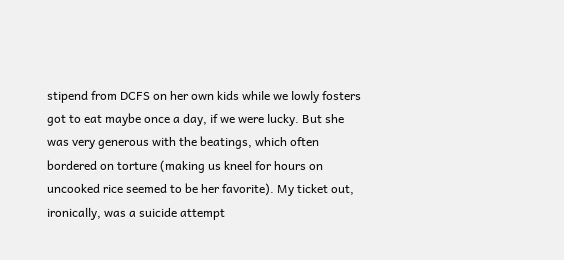stipend from DCFS on her own kids while we lowly fosters got to eat maybe once a day, if we were lucky. But she was very generous with the beatings, which often bordered on torture (making us kneel for hours on uncooked rice seemed to be her favorite). My ticket out, ironically, was a suicide attempt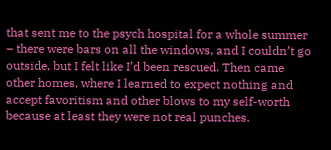that sent me to the psych hospital for a whole summer – there were bars on all the windows, and I couldn’t go outside, but I felt like I’d been rescued. Then came other homes, where I learned to expect nothing and accept favoritism and other blows to my self-worth because at least they were not real punches.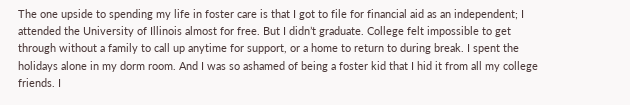The one upside to spending my life in foster care is that I got to file for financial aid as an independent; I attended the University of Illinois almost for free. But I didn’t graduate. College felt impossible to get through without a family to call up anytime for support, or a home to return to during break. I spent the holidays alone in my dorm room. And I was so ashamed of being a foster kid that I hid it from all my college friends. I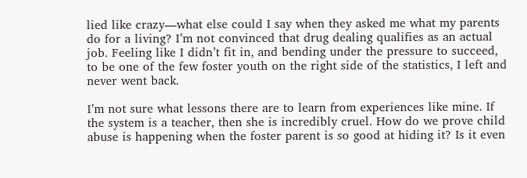lied like crazy—what else could I say when they asked me what my parents do for a living? I’m not convinced that drug dealing qualifies as an actual job. Feeling like I didn’t fit in, and bending under the pressure to succeed, to be one of the few foster youth on the right side of the statistics, I left and never went back.

I’m not sure what lessons there are to learn from experiences like mine. If the system is a teacher, then she is incredibly cruel. How do we prove child abuse is happening when the foster parent is so good at hiding it? Is it even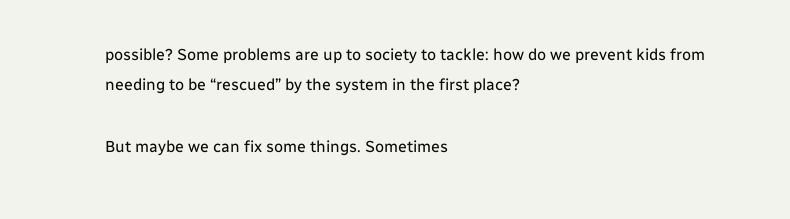possible? Some problems are up to society to tackle: how do we prevent kids from needing to be “rescued” by the system in the first place?

But maybe we can fix some things. Sometimes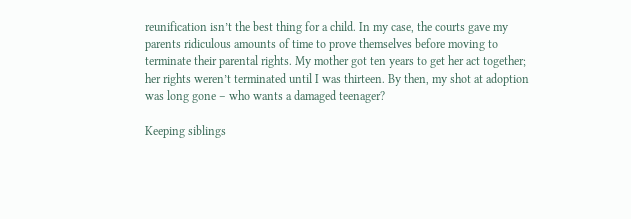reunification isn’t the best thing for a child. In my case, the courts gave my parents ridiculous amounts of time to prove themselves before moving to terminate their parental rights. My mother got ten years to get her act together; her rights weren’t terminated until I was thirteen. By then, my shot at adoption was long gone – who wants a damaged teenager?

Keeping siblings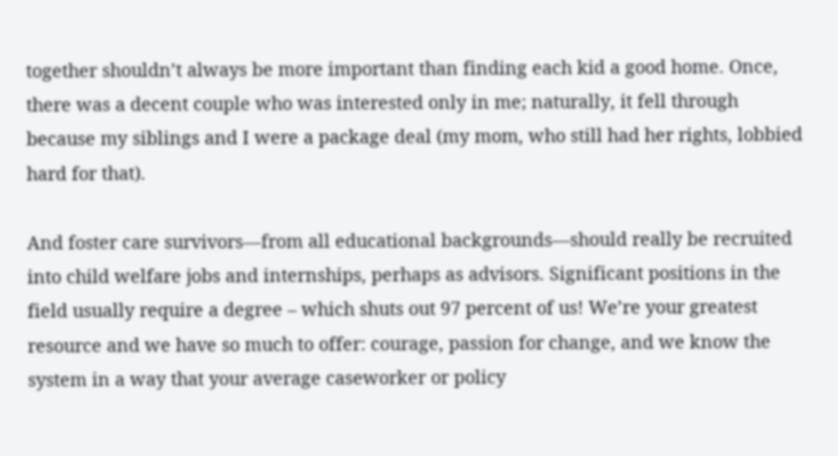together shouldn’t always be more important than finding each kid a good home. Once, there was a decent couple who was interested only in me; naturally, it fell through because my siblings and I were a package deal (my mom, who still had her rights, lobbied hard for that).

And foster care survivors—from all educational backgrounds—should really be recruited into child welfare jobs and internships, perhaps as advisors. Significant positions in the field usually require a degree – which shuts out 97 percent of us! We’re your greatest resource and we have so much to offer: courage, passion for change, and we know the system in a way that your average caseworker or policy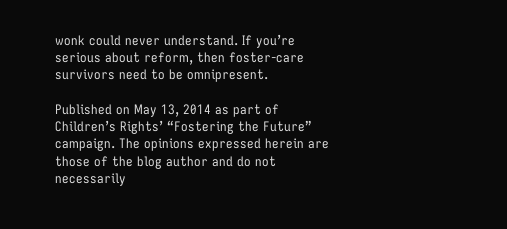wonk could never understand. If you’re serious about reform, then foster-care survivors need to be omnipresent.

Published on May 13, 2014 as part of Children’s Rights’ “Fostering the Future” campaign. The opinions expressed herein are those of the blog author and do not necessarily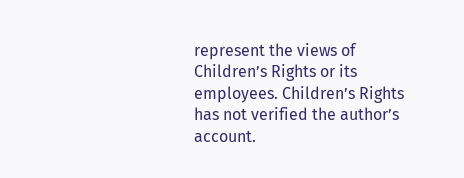represent the views of Children’s Rights or its employees. Children’s Rights has not verified the author’s account.